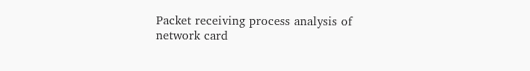Packet receiving process analysis of network card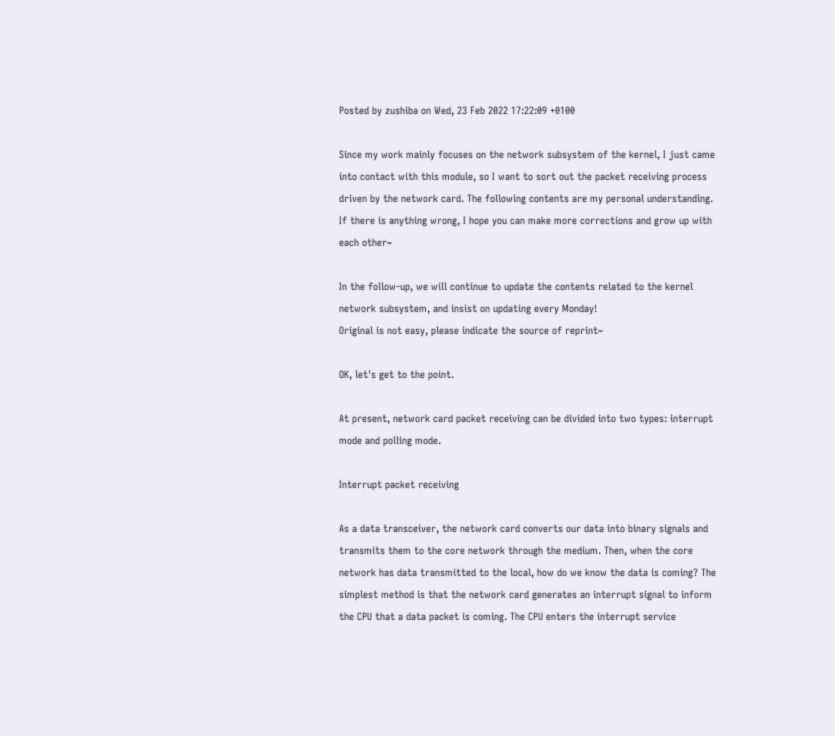Posted by zushiba on Wed, 23 Feb 2022 17:22:09 +0100

Since my work mainly focuses on the network subsystem of the kernel, I just came into contact with this module, so I want to sort out the packet receiving process driven by the network card. The following contents are my personal understanding. If there is anything wrong, I hope you can make more corrections and grow up with each other~

In the follow-up, we will continue to update the contents related to the kernel network subsystem, and insist on updating every Monday!
Original is not easy, please indicate the source of reprint~

OK, let's get to the point.

At present, network card packet receiving can be divided into two types: interrupt mode and polling mode.

Interrupt packet receiving

As a data transceiver, the network card converts our data into binary signals and transmits them to the core network through the medium. Then, when the core network has data transmitted to the local, how do we know the data is coming? The simplest method is that the network card generates an interrupt signal to inform the CPU that a data packet is coming. The CPU enters the interrupt service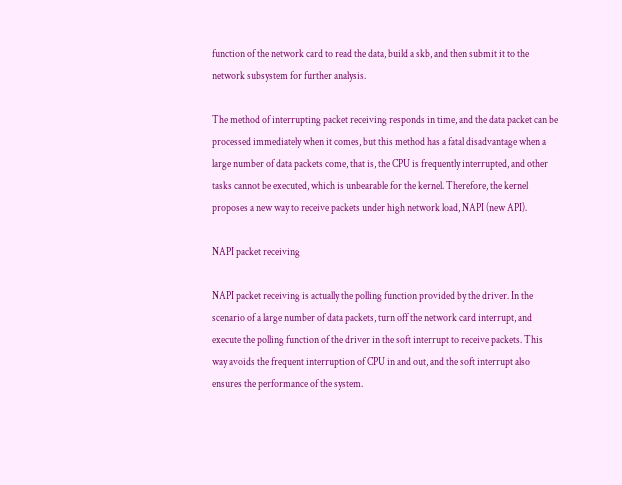function of the network card to read the data, build a skb, and then submit it to the network subsystem for further analysis.

The method of interrupting packet receiving responds in time, and the data packet can be processed immediately when it comes, but this method has a fatal disadvantage when a large number of data packets come, that is, the CPU is frequently interrupted, and other tasks cannot be executed, which is unbearable for the kernel. Therefore, the kernel proposes a new way to receive packets under high network load, NAPI (new API).

NAPI packet receiving

NAPI packet receiving is actually the polling function provided by the driver. In the scenario of a large number of data packets, turn off the network card interrupt, and execute the polling function of the driver in the soft interrupt to receive packets. This way avoids the frequent interruption of CPU in and out, and the soft interrupt also ensures the performance of the system.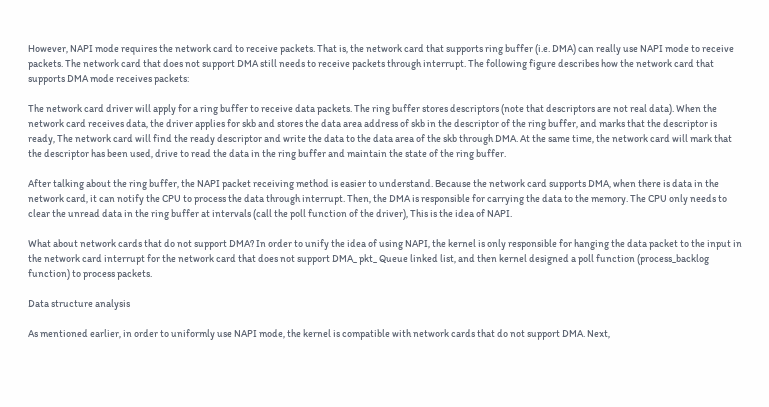However, NAPI mode requires the network card to receive packets. That is, the network card that supports ring buffer (i.e. DMA) can really use NAPI mode to receive packets. The network card that does not support DMA still needs to receive packets through interrupt. The following figure describes how the network card that supports DMA mode receives packets:

The network card driver will apply for a ring buffer to receive data packets. The ring buffer stores descriptors (note that descriptors are not real data). When the network card receives data, the driver applies for skb and stores the data area address of skb in the descriptor of the ring buffer, and marks that the descriptor is ready, The network card will find the ready descriptor and write the data to the data area of the skb through DMA. At the same time, the network card will mark that the descriptor has been used, drive to read the data in the ring buffer and maintain the state of the ring buffer.

After talking about the ring buffer, the NAPI packet receiving method is easier to understand. Because the network card supports DMA, when there is data in the network card, it can notify the CPU to process the data through interrupt. Then, the DMA is responsible for carrying the data to the memory. The CPU only needs to clear the unread data in the ring buffer at intervals (call the poll function of the driver), This is the idea of NAPI.

What about network cards that do not support DMA? In order to unify the idea of using NAPI, the kernel is only responsible for hanging the data packet to the input in the network card interrupt for the network card that does not support DMA_ pkt_ Queue linked list, and then kernel designed a poll function (process_backlog function) to process packets.

Data structure analysis

As mentioned earlier, in order to uniformly use NAPI mode, the kernel is compatible with network cards that do not support DMA. Next,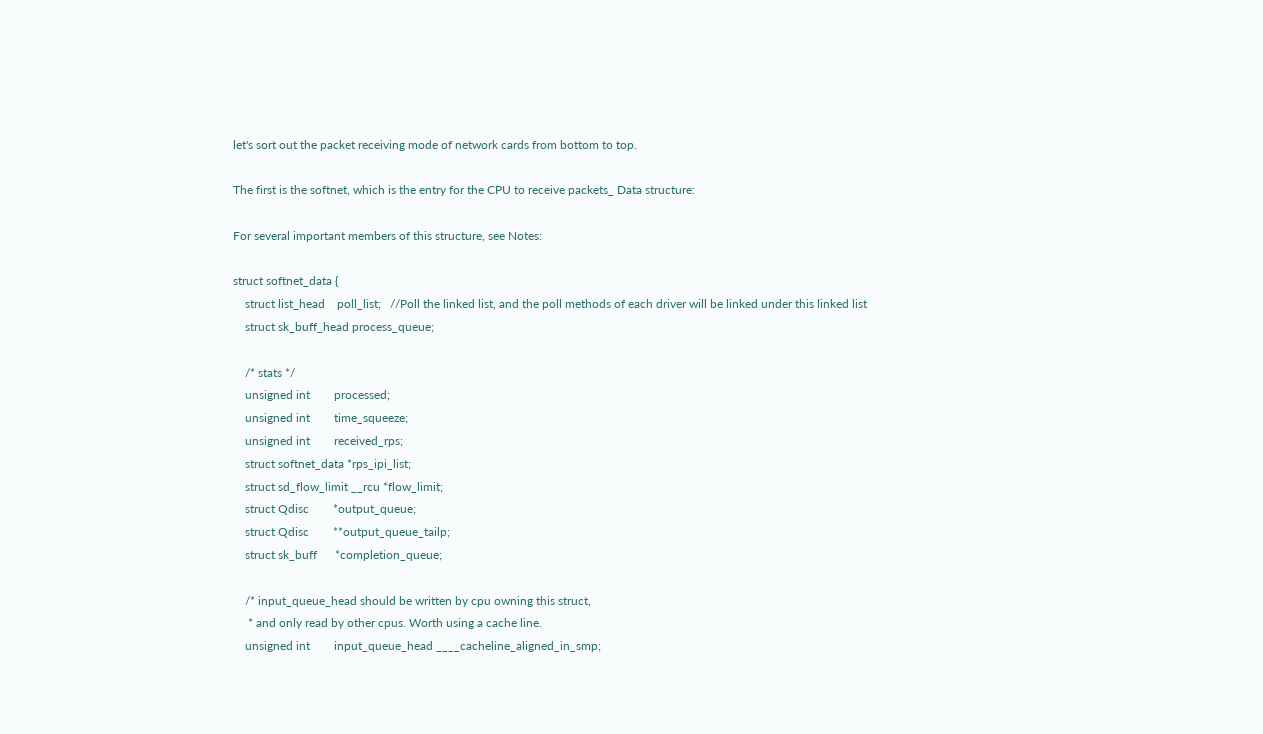let's sort out the packet receiving mode of network cards from bottom to top.

The first is the softnet, which is the entry for the CPU to receive packets_ Data structure:

For several important members of this structure, see Notes:

struct softnet_data {
    struct list_head    poll_list;   //Poll the linked list, and the poll methods of each driver will be linked under this linked list
    struct sk_buff_head process_queue;

    /* stats */
    unsigned int        processed;
    unsigned int        time_squeeze;
    unsigned int        received_rps;
    struct softnet_data *rps_ipi_list;
    struct sd_flow_limit __rcu *flow_limit;
    struct Qdisc        *output_queue;
    struct Qdisc        **output_queue_tailp;
    struct sk_buff      *completion_queue;

    /* input_queue_head should be written by cpu owning this struct,
     * and only read by other cpus. Worth using a cache line.
    unsigned int        input_queue_head ____cacheline_aligned_in_smp;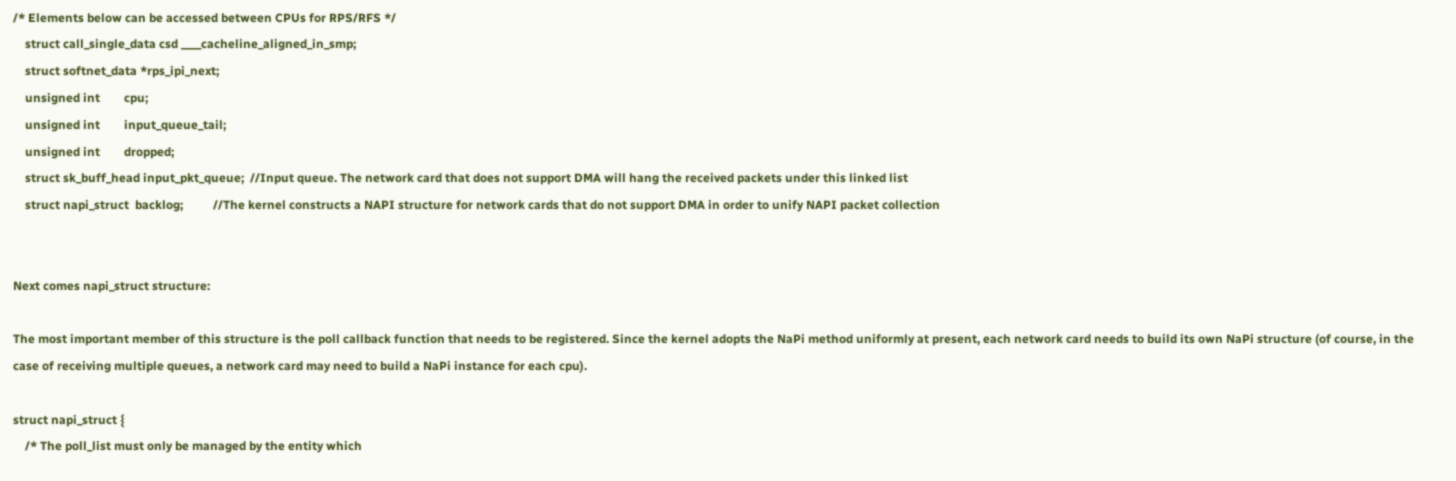/* Elements below can be accessed between CPUs for RPS/RFS */
    struct call_single_data csd ____cacheline_aligned_in_smp;
    struct softnet_data *rps_ipi_next;
    unsigned int        cpu;
    unsigned int        input_queue_tail;
    unsigned int        dropped;
    struct sk_buff_head input_pkt_queue;  //Input queue. The network card that does not support DMA will hang the received packets under this linked list
    struct napi_struct  backlog;          //The kernel constructs a NAPI structure for network cards that do not support DMA in order to unify NAPI packet collection


Next comes napi_struct structure:

The most important member of this structure is the poll callback function that needs to be registered. Since the kernel adopts the NaPi method uniformly at present, each network card needs to build its own NaPi structure (of course, in the case of receiving multiple queues, a network card may need to build a NaPi instance for each cpu).

struct napi_struct {
    /* The poll_list must only be managed by the entity which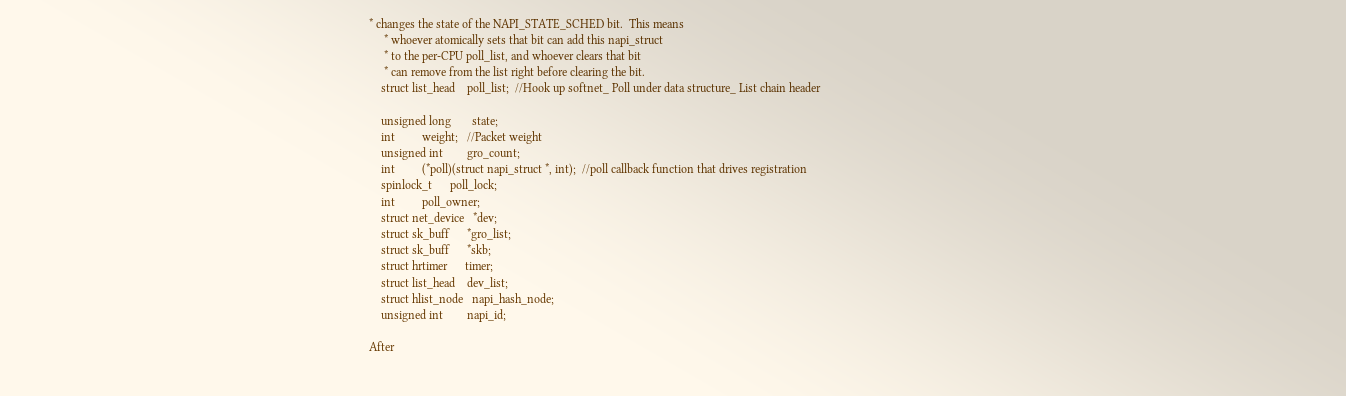* changes the state of the NAPI_STATE_SCHED bit.  This means
     * whoever atomically sets that bit can add this napi_struct
     * to the per-CPU poll_list, and whoever clears that bit
     * can remove from the list right before clearing the bit.
    struct list_head    poll_list;  //Hook up softnet_ Poll under data structure_ List chain header

    unsigned long       state;
    int         weight;   //Packet weight
    unsigned int        gro_count;
    int         (*poll)(struct napi_struct *, int);  //poll callback function that drives registration
    spinlock_t      poll_lock;
    int         poll_owner;
    struct net_device   *dev;
    struct sk_buff      *gro_list;
    struct sk_buff      *skb;
    struct hrtimer      timer;
    struct list_head    dev_list;
    struct hlist_node   napi_hash_node;
    unsigned int        napi_id;

After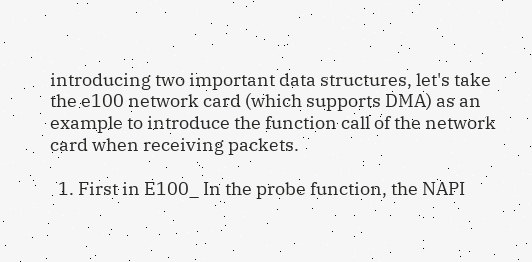introducing two important data structures, let's take the e100 network card (which supports DMA) as an example to introduce the function call of the network card when receiving packets.

  1. First in E100_ In the probe function, the NAPI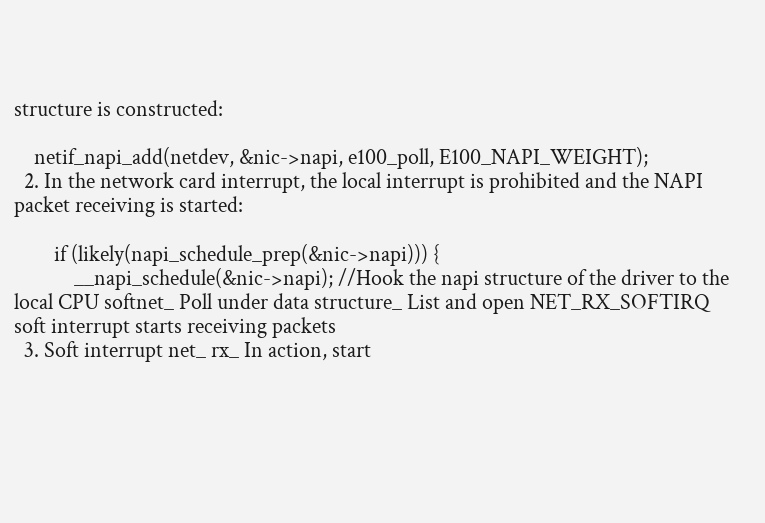structure is constructed:

    netif_napi_add(netdev, &nic->napi, e100_poll, E100_NAPI_WEIGHT);
  2. In the network card interrupt, the local interrupt is prohibited and the NAPI packet receiving is started:

        if (likely(napi_schedule_prep(&nic->napi))) {
            __napi_schedule(&nic->napi); //Hook the napi structure of the driver to the local CPU softnet_ Poll under data structure_ List and open NET_RX_SOFTIRQ soft interrupt starts receiving packets
  3. Soft interrupt net_ rx_ In action, start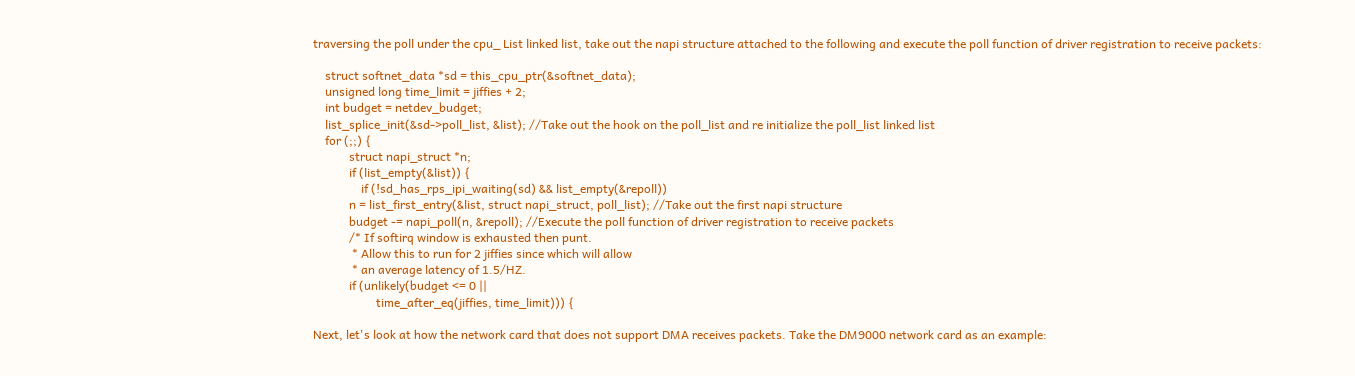traversing the poll under the cpu_ List linked list, take out the napi structure attached to the following and execute the poll function of driver registration to receive packets:

    struct softnet_data *sd = this_cpu_ptr(&softnet_data);
    unsigned long time_limit = jiffies + 2;
    int budget = netdev_budget;
    list_splice_init(&sd->poll_list, &list); //Take out the hook on the poll_list and re initialize the poll_list linked list
    for (;;) {
            struct napi_struct *n;
            if (list_empty(&list)) {
                if (!sd_has_rps_ipi_waiting(sd) && list_empty(&repoll))
            n = list_first_entry(&list, struct napi_struct, poll_list); //Take out the first napi structure
            budget -= napi_poll(n, &repoll); //Execute the poll function of driver registration to receive packets
            /* If softirq window is exhausted then punt.
             * Allow this to run for 2 jiffies since which will allow
             * an average latency of 1.5/HZ.
            if (unlikely(budget <= 0 ||
                     time_after_eq(jiffies, time_limit))) {

Next, let's look at how the network card that does not support DMA receives packets. Take the DM9000 network card as an example: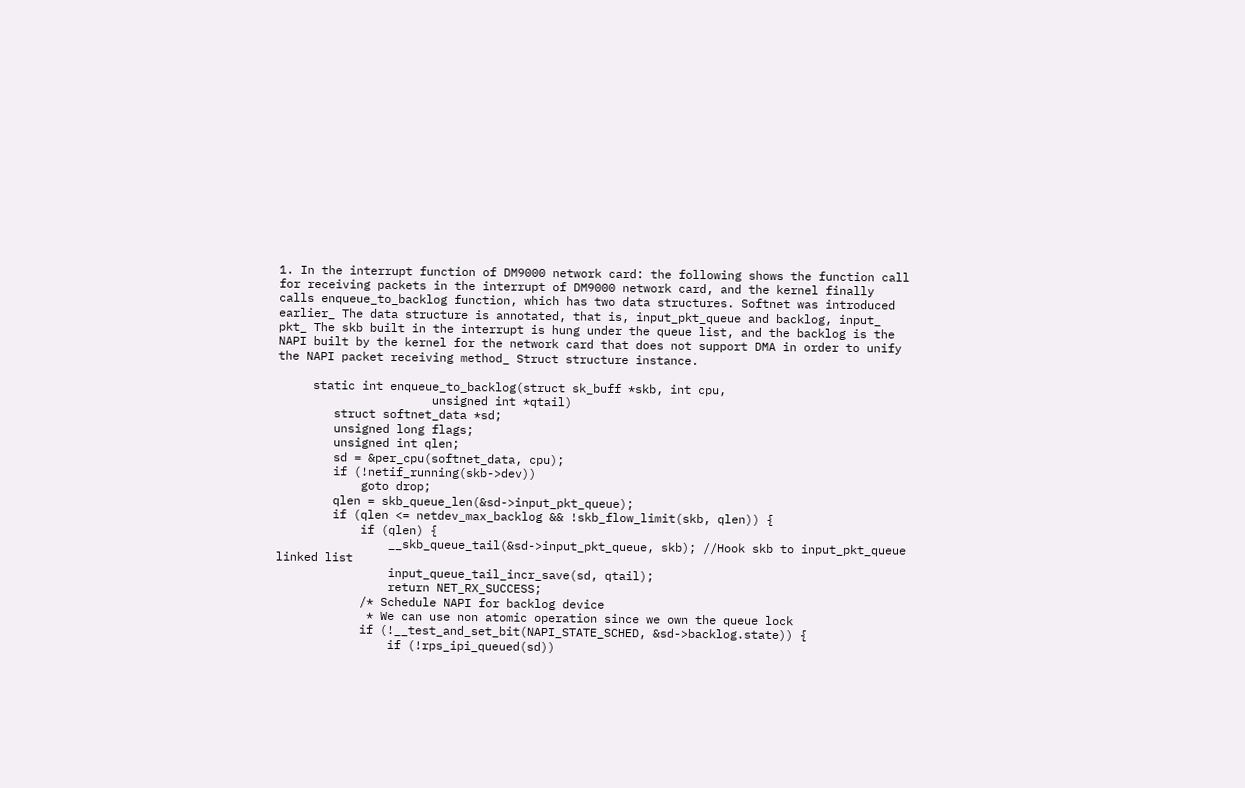1. In the interrupt function of DM9000 network card: the following shows the function call for receiving packets in the interrupt of DM9000 network card, and the kernel finally calls enqueue_to_backlog function, which has two data structures. Softnet was introduced earlier_ The data structure is annotated, that is, input_pkt_queue and backlog, input_ pkt_ The skb built in the interrupt is hung under the queue list, and the backlog is the NAPI built by the kernel for the network card that does not support DMA in order to unify the NAPI packet receiving method_ Struct structure instance.

     static int enqueue_to_backlog(struct sk_buff *skb, int cpu,
                      unsigned int *qtail)
        struct softnet_data *sd;
        unsigned long flags;
        unsigned int qlen;
        sd = &per_cpu(softnet_data, cpu);
        if (!netif_running(skb->dev))
            goto drop;
        qlen = skb_queue_len(&sd->input_pkt_queue);
        if (qlen <= netdev_max_backlog && !skb_flow_limit(skb, qlen)) {
            if (qlen) {
                __skb_queue_tail(&sd->input_pkt_queue, skb); //Hook skb to input_pkt_queue linked list
                input_queue_tail_incr_save(sd, qtail);
                return NET_RX_SUCCESS;
            /* Schedule NAPI for backlog device
             * We can use non atomic operation since we own the queue lock
            if (!__test_and_set_bit(NAPI_STATE_SCHED, &sd->backlog.state)) {
                if (!rps_ipi_queued(sd))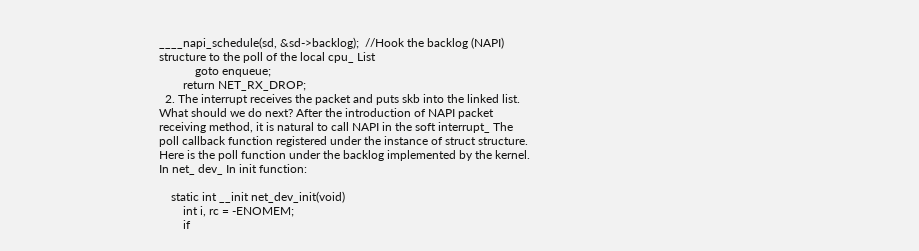____napi_schedule(sd, &sd->backlog);  //Hook the backlog (NAPI) structure to the poll of the local cpu_ List
            goto enqueue;
        return NET_RX_DROP;
  2. The interrupt receives the packet and puts skb into the linked list. What should we do next? After the introduction of NAPI packet receiving method, it is natural to call NAPI in the soft interrupt_ The poll callback function registered under the instance of struct structure. Here is the poll function under the backlog implemented by the kernel. In net_ dev_ In init function:

    static int __init net_dev_init(void)
        int i, rc = -ENOMEM;
        if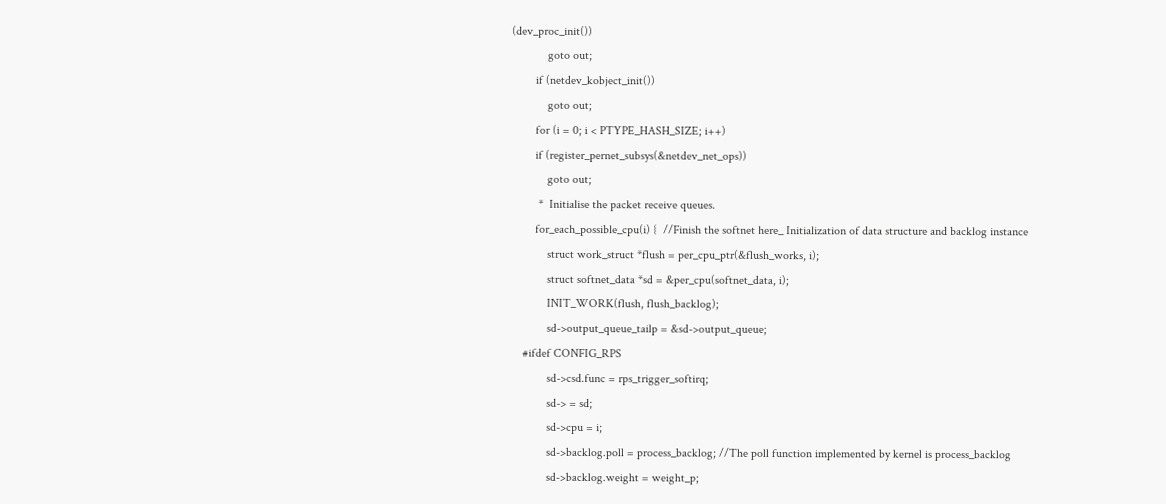(dev_proc_init())
            goto out;
        if (netdev_kobject_init())
            goto out;
        for (i = 0; i < PTYPE_HASH_SIZE; i++)
        if (register_pernet_subsys(&netdev_net_ops))
            goto out;
         *  Initialise the packet receive queues.
        for_each_possible_cpu(i) {  //Finish the softnet here_ Initialization of data structure and backlog instance
            struct work_struct *flush = per_cpu_ptr(&flush_works, i);
            struct softnet_data *sd = &per_cpu(softnet_data, i);
            INIT_WORK(flush, flush_backlog);
            sd->output_queue_tailp = &sd->output_queue;
    #ifdef CONFIG_RPS
            sd->csd.func = rps_trigger_softirq;
            sd-> = sd;
            sd->cpu = i;
            sd->backlog.poll = process_backlog; //The poll function implemented by kernel is process_backlog
            sd->backlog.weight = weight_p;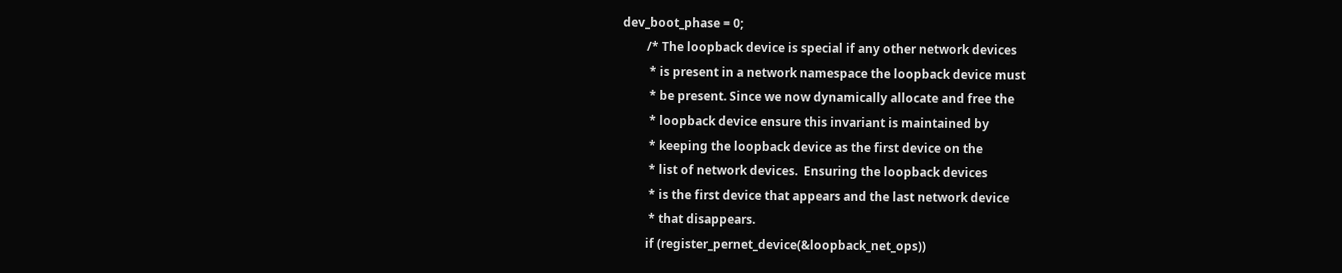dev_boot_phase = 0;
        /* The loopback device is special if any other network devices
         * is present in a network namespace the loopback device must
         * be present. Since we now dynamically allocate and free the
         * loopback device ensure this invariant is maintained by
         * keeping the loopback device as the first device on the
         * list of network devices.  Ensuring the loopback devices
         * is the first device that appears and the last network device
         * that disappears.
        if (register_pernet_device(&loopback_net_ops))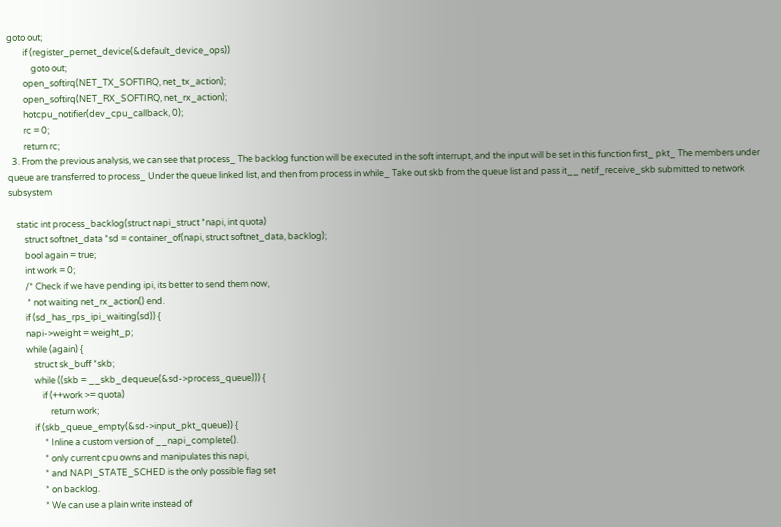goto out;
        if (register_pernet_device(&default_device_ops))
            goto out;
        open_softirq(NET_TX_SOFTIRQ, net_tx_action);
        open_softirq(NET_RX_SOFTIRQ, net_rx_action);
        hotcpu_notifier(dev_cpu_callback, 0);
        rc = 0;
        return rc;
  3. From the previous analysis, we can see that process_ The backlog function will be executed in the soft interrupt, and the input will be set in this function first_ pkt_ The members under queue are transferred to process_ Under the queue linked list, and then from process in while_ Take out skb from the queue list and pass it__ netif_receive_skb submitted to network subsystem

    static int process_backlog(struct napi_struct *napi, int quota)
        struct softnet_data *sd = container_of(napi, struct softnet_data, backlog);
        bool again = true;
        int work = 0;
        /* Check if we have pending ipi, its better to send them now,
         * not waiting net_rx_action() end.
        if (sd_has_rps_ipi_waiting(sd)) {
        napi->weight = weight_p;
        while (again) {
            struct sk_buff *skb;
            while ((skb = __skb_dequeue(&sd->process_queue))) {
                if (++work >= quota)
                    return work;
            if (skb_queue_empty(&sd->input_pkt_queue)) {
                 * Inline a custom version of __napi_complete().
                 * only current cpu owns and manipulates this napi,
                 * and NAPI_STATE_SCHED is the only possible flag set
                 * on backlog.
                 * We can use a plain write instead of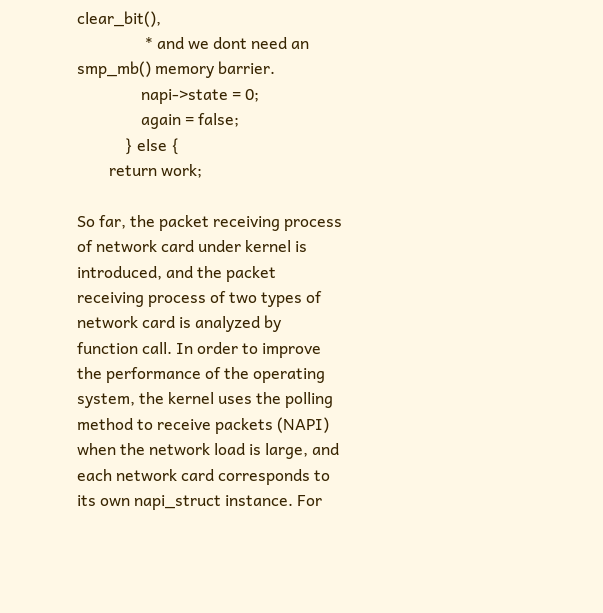clear_bit(),
                 * and we dont need an smp_mb() memory barrier.
                napi->state = 0;
                again = false;
            } else {
        return work;

So far, the packet receiving process of network card under kernel is introduced, and the packet receiving process of two types of network card is analyzed by function call. In order to improve the performance of the operating system, the kernel uses the polling method to receive packets (NAPI) when the network load is large, and each network card corresponds to its own napi_struct instance. For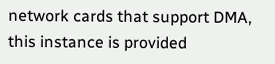network cards that support DMA, this instance is provided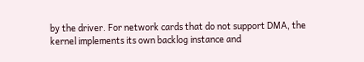by the driver. For network cards that do not support DMA, the kernel implements its own backlog instance and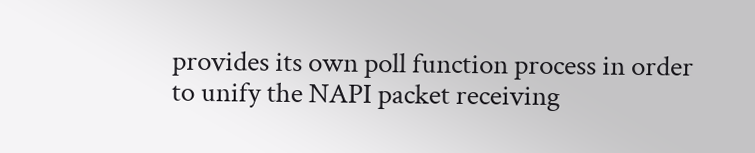provides its own poll function process in order to unify the NAPI packet receiving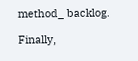method_ backlog.

Finally,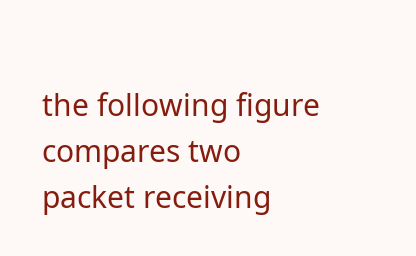the following figure compares two packet receiving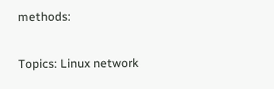methods:

Topics: Linux network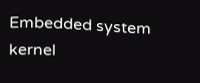Embedded system kernel